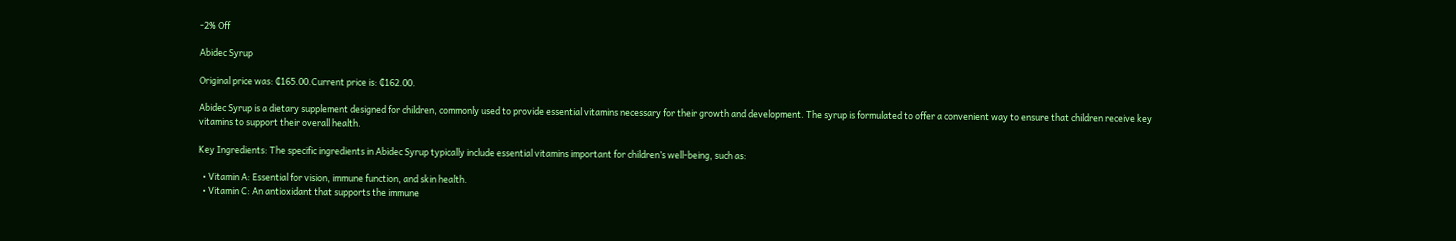-2% Off

Abidec Syrup

Original price was: ₵165.00.Current price is: ₵162.00.

Abidec Syrup is a dietary supplement designed for children, commonly used to provide essential vitamins necessary for their growth and development. The syrup is formulated to offer a convenient way to ensure that children receive key vitamins to support their overall health.

Key Ingredients: The specific ingredients in Abidec Syrup typically include essential vitamins important for children’s well-being, such as:

  • Vitamin A: Essential for vision, immune function, and skin health.
  • Vitamin C: An antioxidant that supports the immune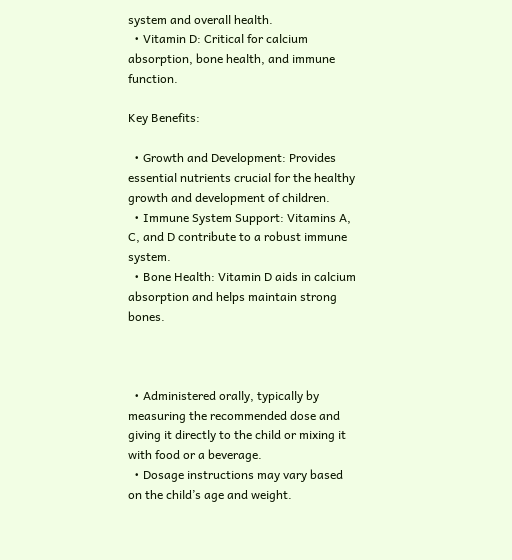system and overall health.
  • Vitamin D: Critical for calcium absorption, bone health, and immune function.

Key Benefits:

  • Growth and Development: Provides essential nutrients crucial for the healthy growth and development of children.
  • Immune System Support: Vitamins A, C, and D contribute to a robust immune system.
  • Bone Health: Vitamin D aids in calcium absorption and helps maintain strong bones.



  • Administered orally, typically by measuring the recommended dose and giving it directly to the child or mixing it with food or a beverage.
  • Dosage instructions may vary based on the child’s age and weight.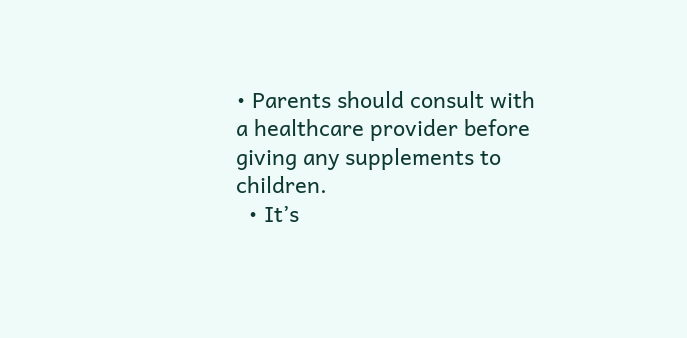• Parents should consult with a healthcare provider before giving any supplements to children.
  • It’s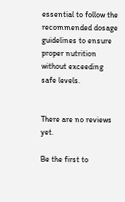essential to follow the recommended dosage guidelines to ensure proper nutrition without exceeding safe levels.


There are no reviews yet.

Be the first to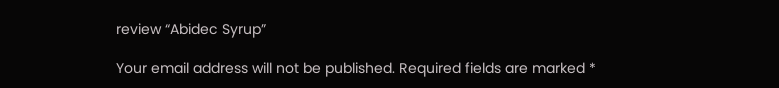review “Abidec Syrup”

Your email address will not be published. Required fields are marked *